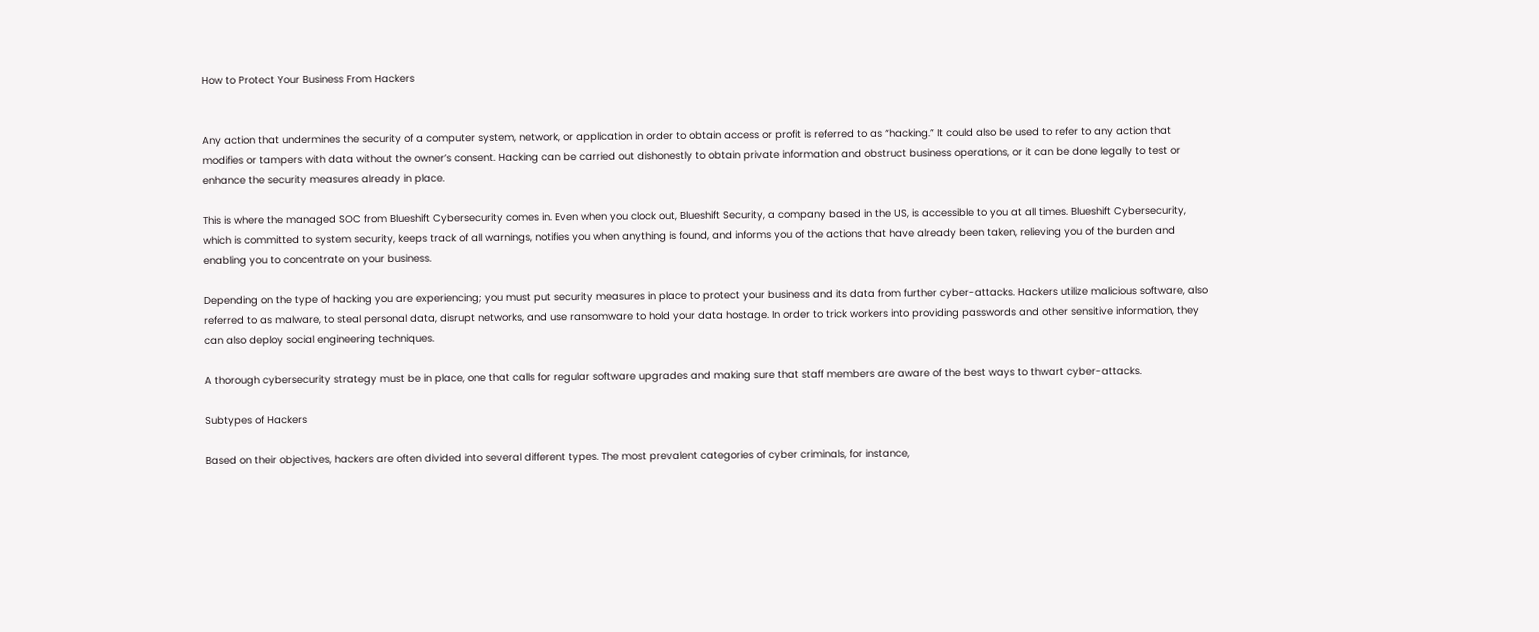How to Protect Your Business From Hackers


Any action that undermines the security of a computer system, network, or application in order to obtain access or profit is referred to as “hacking.” It could also be used to refer to any action that modifies or tampers with data without the owner’s consent. Hacking can be carried out dishonestly to obtain private information and obstruct business operations, or it can be done legally to test or enhance the security measures already in place.

This is where the managed SOC from Blueshift Cybersecurity comes in. Even when you clock out, Blueshift Security, a company based in the US, is accessible to you at all times. Blueshift Cybersecurity, which is committed to system security, keeps track of all warnings, notifies you when anything is found, and informs you of the actions that have already been taken, relieving you of the burden and enabling you to concentrate on your business.

Depending on the type of hacking you are experiencing; you must put security measures in place to protect your business and its data from further cyber-attacks. Hackers utilize malicious software, also referred to as malware, to steal personal data, disrupt networks, and use ransomware to hold your data hostage. In order to trick workers into providing passwords and other sensitive information, they can also deploy social engineering techniques.

A thorough cybersecurity strategy must be in place, one that calls for regular software upgrades and making sure that staff members are aware of the best ways to thwart cyber-attacks.

Subtypes of Hackers

Based on their objectives, hackers are often divided into several different types. The most prevalent categories of cyber criminals, for instance,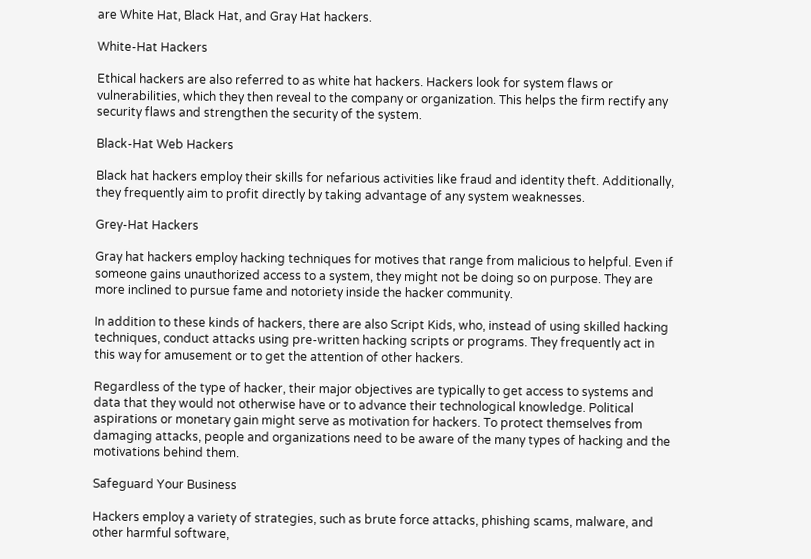are White Hat, Black Hat, and Gray Hat hackers.

White-Hat Hackers

Ethical hackers are also referred to as white hat hackers. Hackers look for system flaws or vulnerabilities, which they then reveal to the company or organization. This helps the firm rectify any security flaws and strengthen the security of the system.

Black-Hat Web Hackers

Black hat hackers employ their skills for nefarious activities like fraud and identity theft. Additionally, they frequently aim to profit directly by taking advantage of any system weaknesses.

Grey-Hat Hackers

Gray hat hackers employ hacking techniques for motives that range from malicious to helpful. Even if someone gains unauthorized access to a system, they might not be doing so on purpose. They are more inclined to pursue fame and notoriety inside the hacker community.

In addition to these kinds of hackers, there are also Script Kids, who, instead of using skilled hacking techniques, conduct attacks using pre-written hacking scripts or programs. They frequently act in this way for amusement or to get the attention of other hackers.

Regardless of the type of hacker, their major objectives are typically to get access to systems and data that they would not otherwise have or to advance their technological knowledge. Political aspirations or monetary gain might serve as motivation for hackers. To protect themselves from damaging attacks, people and organizations need to be aware of the many types of hacking and the motivations behind them.

Safeguard Your Business

Hackers employ a variety of strategies, such as brute force attacks, phishing scams, malware, and other harmful software,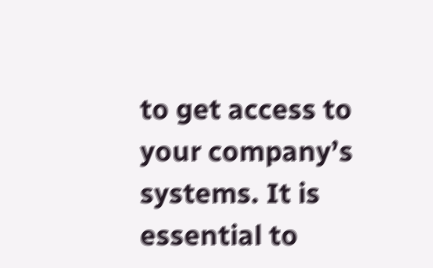to get access to your company’s systems. It is essential to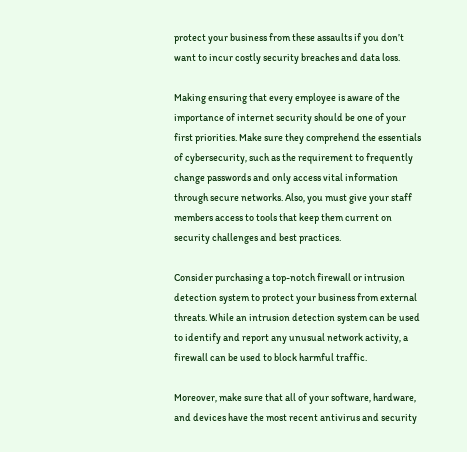protect your business from these assaults if you don’t want to incur costly security breaches and data loss.

Making ensuring that every employee is aware of the importance of internet security should be one of your first priorities. Make sure they comprehend the essentials of cybersecurity, such as the requirement to frequently change passwords and only access vital information through secure networks. Also, you must give your staff members access to tools that keep them current on security challenges and best practices.

Consider purchasing a top-notch firewall or intrusion detection system to protect your business from external threats. While an intrusion detection system can be used to identify and report any unusual network activity, a firewall can be used to block harmful traffic.

Moreover, make sure that all of your software, hardware, and devices have the most recent antivirus and security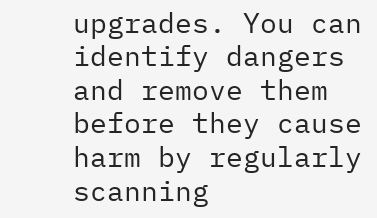upgrades. You can identify dangers and remove them before they cause harm by regularly scanning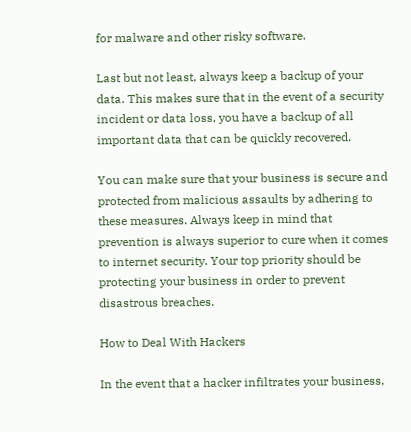for malware and other risky software.

Last but not least, always keep a backup of your data. This makes sure that in the event of a security incident or data loss, you have a backup of all important data that can be quickly recovered.

You can make sure that your business is secure and protected from malicious assaults by adhering to these measures. Always keep in mind that prevention is always superior to cure when it comes to internet security. Your top priority should be protecting your business in order to prevent disastrous breaches.

How to Deal With Hackers

In the event that a hacker infiltrates your business,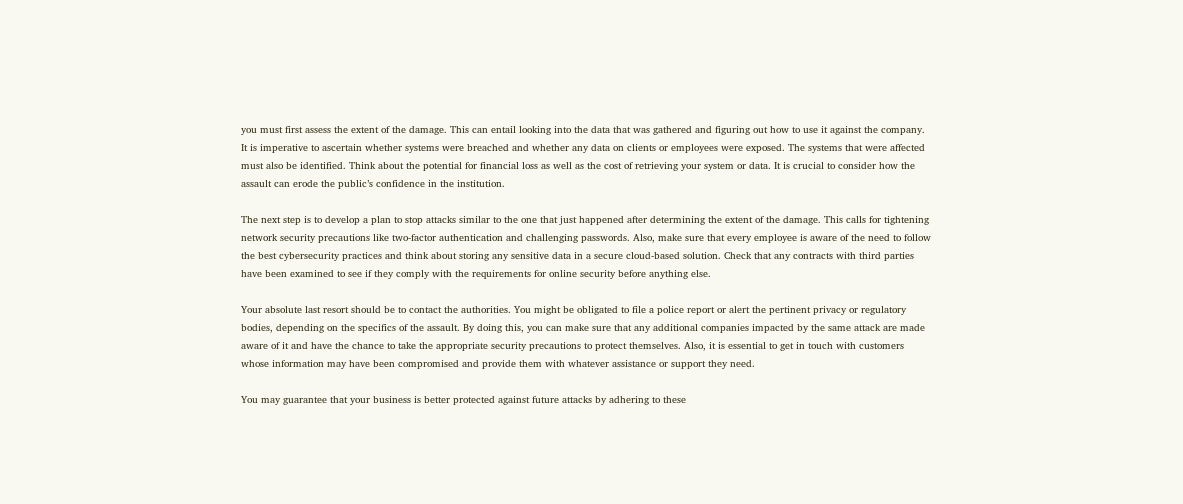you must first assess the extent of the damage. This can entail looking into the data that was gathered and figuring out how to use it against the company. It is imperative to ascertain whether systems were breached and whether any data on clients or employees were exposed. The systems that were affected must also be identified. Think about the potential for financial loss as well as the cost of retrieving your system or data. It is crucial to consider how the assault can erode the public’s confidence in the institution.

The next step is to develop a plan to stop attacks similar to the one that just happened after determining the extent of the damage. This calls for tightening network security precautions like two-factor authentication and challenging passwords. Also, make sure that every employee is aware of the need to follow the best cybersecurity practices and think about storing any sensitive data in a secure cloud-based solution. Check that any contracts with third parties have been examined to see if they comply with the requirements for online security before anything else.

Your absolute last resort should be to contact the authorities. You might be obligated to file a police report or alert the pertinent privacy or regulatory bodies, depending on the specifics of the assault. By doing this, you can make sure that any additional companies impacted by the same attack are made aware of it and have the chance to take the appropriate security precautions to protect themselves. Also, it is essential to get in touch with customers whose information may have been compromised and provide them with whatever assistance or support they need.

You may guarantee that your business is better protected against future attacks by adhering to these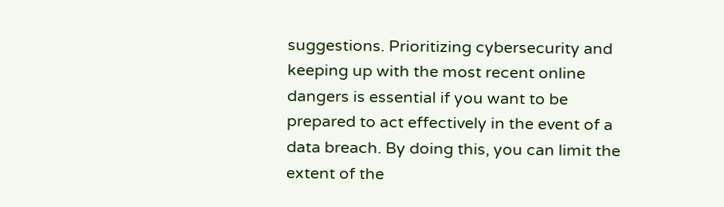suggestions. Prioritizing cybersecurity and keeping up with the most recent online dangers is essential if you want to be prepared to act effectively in the event of a data breach. By doing this, you can limit the extent of the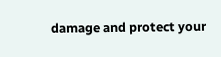damage and protect your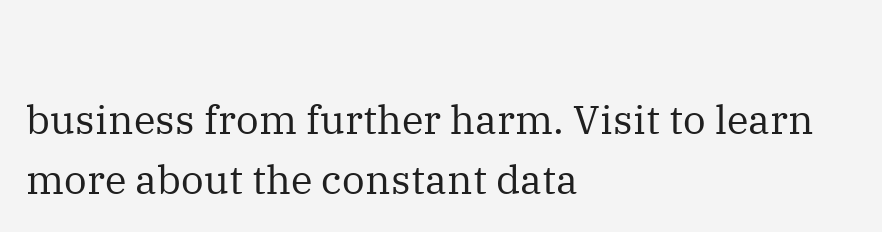business from further harm. Visit to learn more about the constant data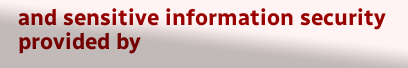and sensitive information security provided by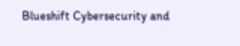Blueshift Cybersecurity and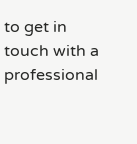to get in touch with a professional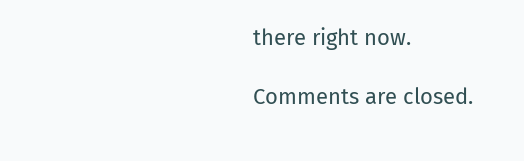there right now.

Comments are closed.